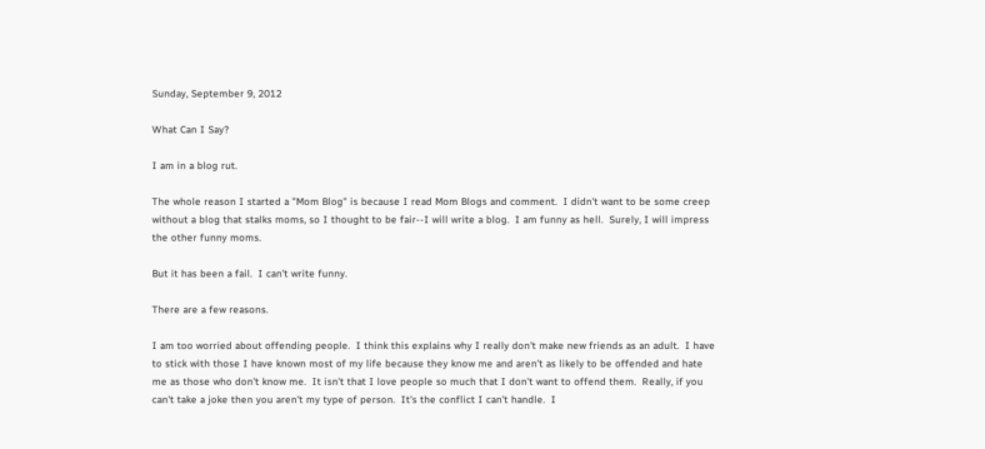Sunday, September 9, 2012

What Can I Say?

I am in a blog rut.

The whole reason I started a "Mom Blog" is because I read Mom Blogs and comment.  I didn't want to be some creep without a blog that stalks moms, so I thought to be fair--I will write a blog.  I am funny as hell.  Surely, I will impress the other funny moms.

But it has been a fail.  I can't write funny.

There are a few reasons.

I am too worried about offending people.  I think this explains why I really don't make new friends as an adult.  I have to stick with those I have known most of my life because they know me and aren't as likely to be offended and hate me as those who don't know me.  It isn't that I love people so much that I don't want to offend them.  Really, if you can't take a joke then you aren't my type of person.  It's the conflict I can't handle.  I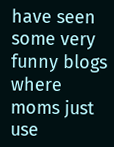have seen some very funny blogs where moms just use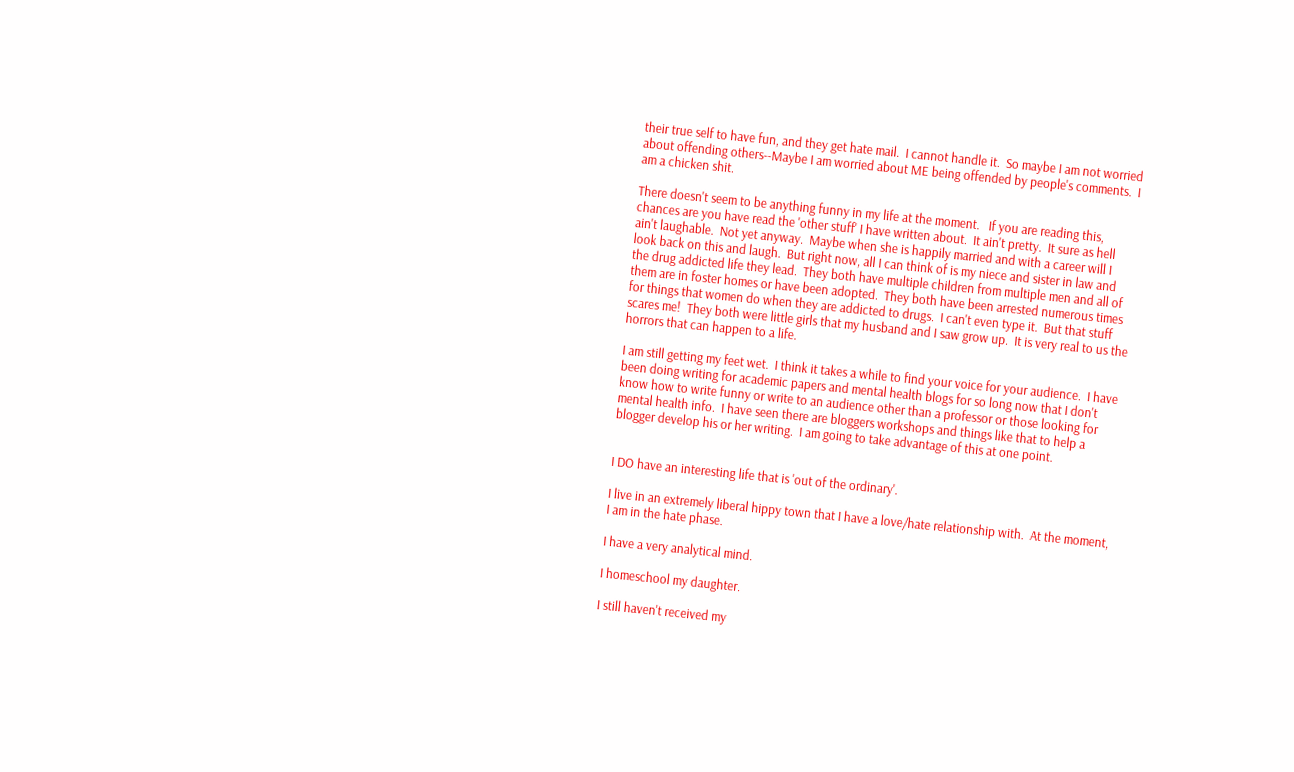their true self to have fun, and they get hate mail.  I cannot handle it.  So maybe I am not worried about offending others--Maybe I am worried about ME being offended by people's comments.  I am a chicken shit.

There doesn't seem to be anything funny in my life at the moment.   If you are reading this, chances are you have read the 'other stuff' I have written about.  It ain't pretty.  It sure as hell ain't laughable.  Not yet anyway.  Maybe when she is happily married and with a career will I look back on this and laugh.  But right now, all I can think of is my niece and sister in law and the drug addicted life they lead.  They both have multiple children from multiple men and all of them are in foster homes or have been adopted.  They both have been arrested numerous times for things that women do when they are addicted to drugs.  I can't even type it.  But that stuff scares me!  They both were little girls that my husband and I saw grow up.  It is very real to us the horrors that can happen to a life.

I am still getting my feet wet.  I think it takes a while to find your voice for your audience.  I have been doing writing for academic papers and mental health blogs for so long now that I don't know how to write funny or write to an audience other than a professor or those looking for mental health info.  I have seen there are bloggers workshops and things like that to help a blogger develop his or her writing.  I am going to take advantage of this at one point.


I DO have an interesting life that is 'out of the ordinary'.

I live in an extremely liberal hippy town that I have a love/hate relationship with.  At the moment, I am in the hate phase.

I have a very analytical mind.

I homeschool my daughter.

I still haven't received my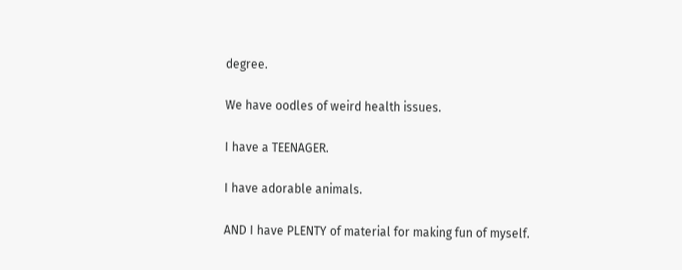degree.

We have oodles of weird health issues.

I have a TEENAGER.

I have adorable animals.

AND I have PLENTY of material for making fun of myself.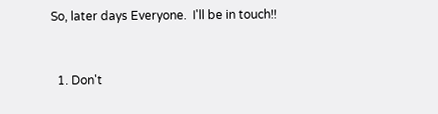So, later days Everyone.  I'll be in touch!!



  1. Don't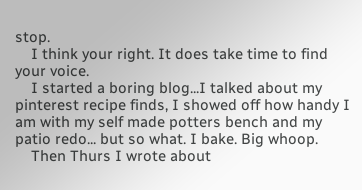stop.
    I think your right. It does take time to find your voice.
    I started a boring blog...I talked about my pinterest recipe finds, I showed off how handy I am with my self made potters bench and my patio redo... but so what. I bake. Big whoop.
    Then Thurs I wrote about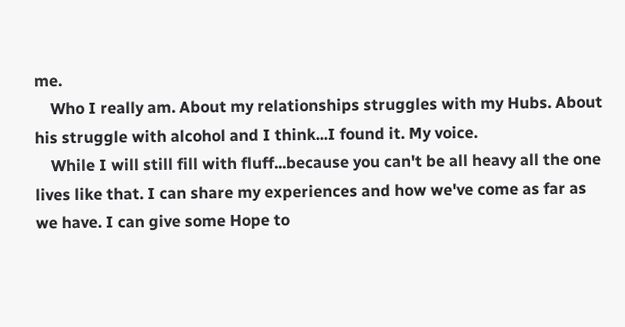me.
    Who I really am. About my relationships struggles with my Hubs. About his struggle with alcohol and I think...I found it. My voice.
    While I will still fill with fluff...because you can't be all heavy all the one lives like that. I can share my experiences and how we've come as far as we have. I can give some Hope to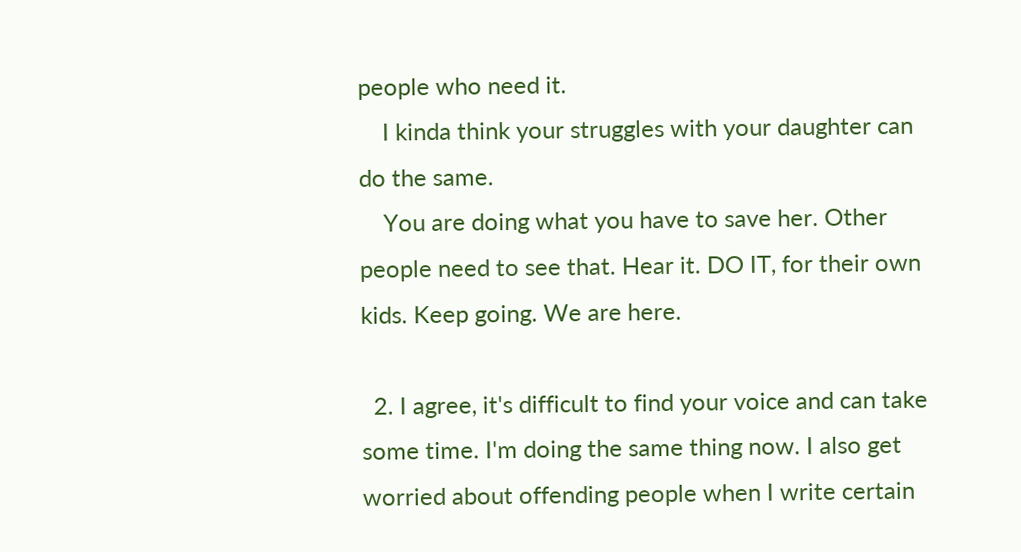people who need it.
    I kinda think your struggles with your daughter can do the same.
    You are doing what you have to save her. Other people need to see that. Hear it. DO IT, for their own kids. Keep going. We are here.

  2. I agree, it's difficult to find your voice and can take some time. I'm doing the same thing now. I also get worried about offending people when I write certain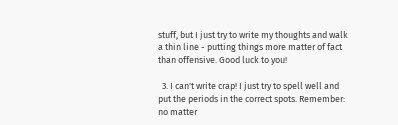stuff, but I just try to write my thoughts and walk a thin line - putting things more matter of fact than offensive. Good luck to you!

  3. I can't write crap! I just try to spell well and put the periods in the correct spots. Remember: no matter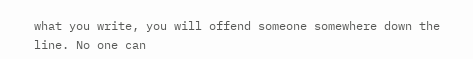what you write, you will offend someone somewhere down the line. No one can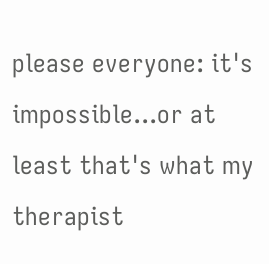please everyone: it's impossible...or at least that's what my therapist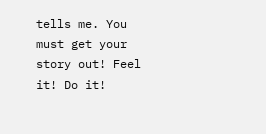tells me. You must get your story out! Feel it! Do it!